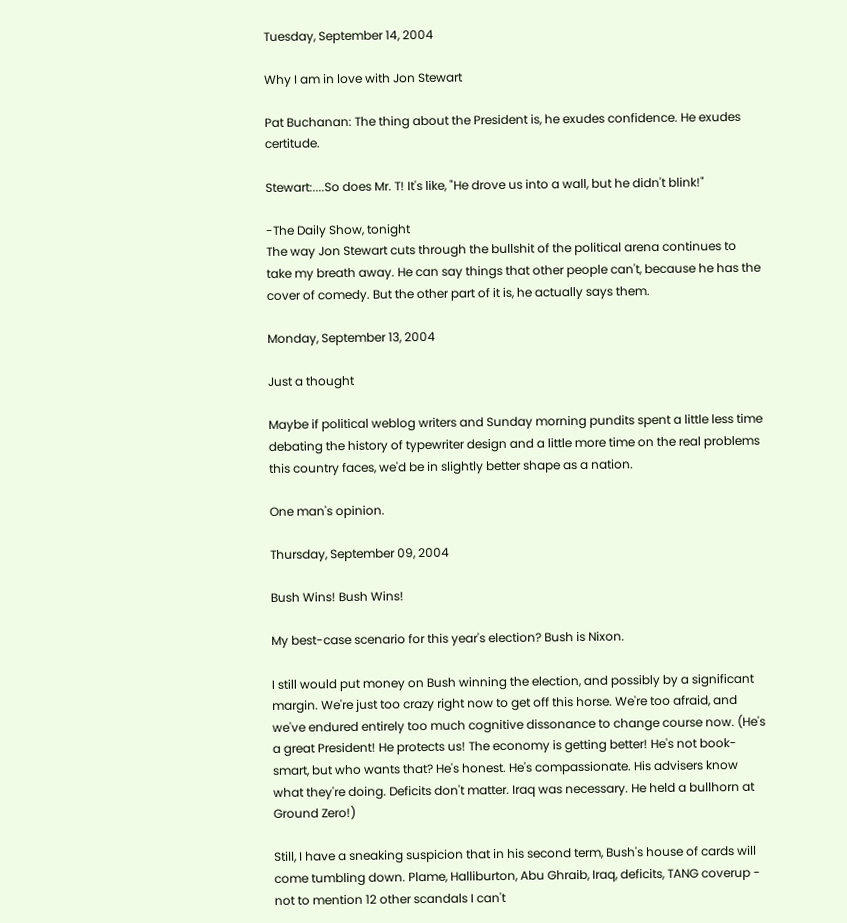Tuesday, September 14, 2004

Why I am in love with Jon Stewart

Pat Buchanan: The thing about the President is, he exudes confidence. He exudes certitude.

Stewart:....So does Mr. T! It's like, "He drove us into a wall, but he didn't blink!"

-The Daily Show, tonight
The way Jon Stewart cuts through the bullshit of the political arena continues to take my breath away. He can say things that other people can't, because he has the cover of comedy. But the other part of it is, he actually says them.

Monday, September 13, 2004

Just a thought

Maybe if political weblog writers and Sunday morning pundits spent a little less time debating the history of typewriter design and a little more time on the real problems this country faces, we'd be in slightly better shape as a nation.

One man's opinion.

Thursday, September 09, 2004

Bush Wins! Bush Wins!

My best-case scenario for this year's election? Bush is Nixon.

I still would put money on Bush winning the election, and possibly by a significant margin. We're just too crazy right now to get off this horse. We're too afraid, and we've endured entirely too much cognitive dissonance to change course now. (He's a great President! He protects us! The economy is getting better! He's not book-smart, but who wants that? He's honest. He's compassionate. His advisers know what they're doing. Deficits don't matter. Iraq was necessary. He held a bullhorn at Ground Zero!)

Still, I have a sneaking suspicion that in his second term, Bush's house of cards will come tumbling down. Plame, Halliburton, Abu Ghraib, Iraq, deficits, TANG coverup - not to mention 12 other scandals I can't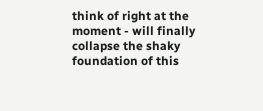think of right at the moment - will finally collapse the shaky foundation of this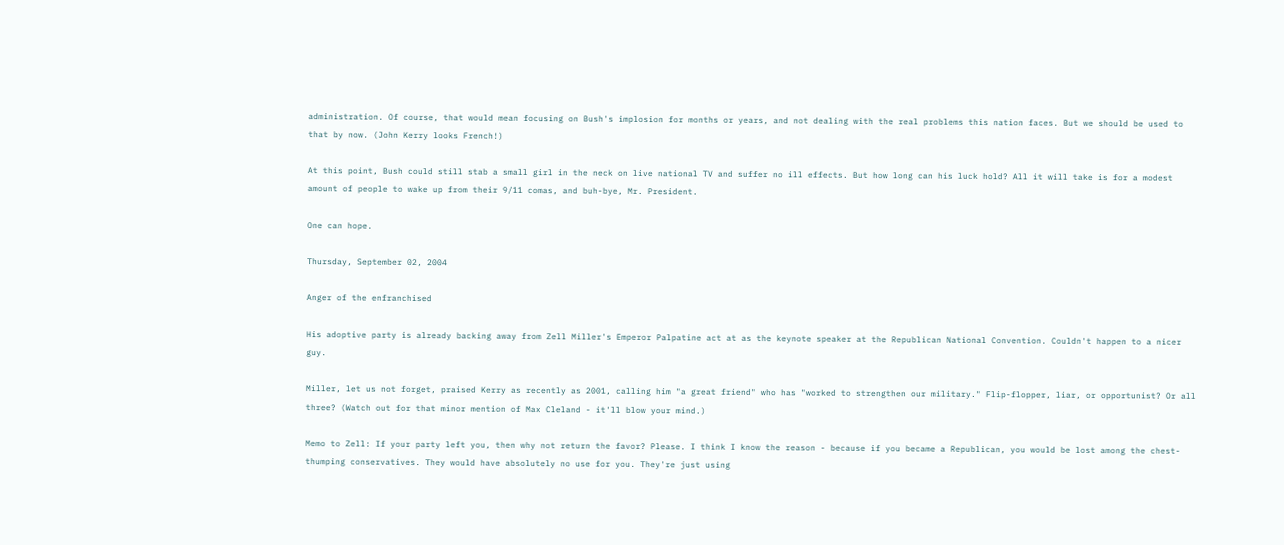administration. Of course, that would mean focusing on Bush's implosion for months or years, and not dealing with the real problems this nation faces. But we should be used to that by now. (John Kerry looks French!)

At this point, Bush could still stab a small girl in the neck on live national TV and suffer no ill effects. But how long can his luck hold? All it will take is for a modest amount of people to wake up from their 9/11 comas, and buh-bye, Mr. President.

One can hope.

Thursday, September 02, 2004

Anger of the enfranchised

His adoptive party is already backing away from Zell Miller's Emperor Palpatine act at as the keynote speaker at the Republican National Convention. Couldn't happen to a nicer guy.

Miller, let us not forget, praised Kerry as recently as 2001, calling him "a great friend" who has "worked to strengthen our military." Flip-flopper, liar, or opportunist? Or all three? (Watch out for that minor mention of Max Cleland - it'll blow your mind.)

Memo to Zell: If your party left you, then why not return the favor? Please. I think I know the reason - because if you became a Republican, you would be lost among the chest-thumping conservatives. They would have absolutely no use for you. They're just using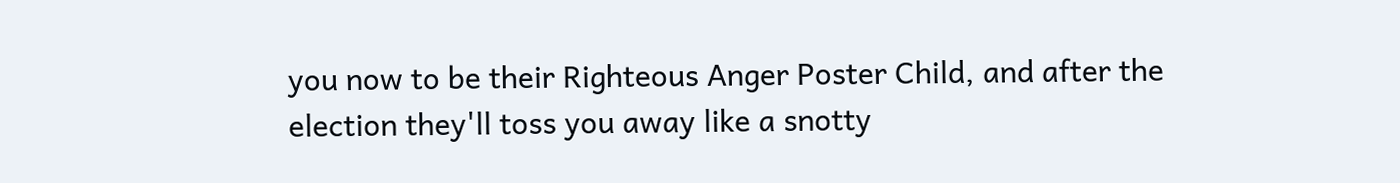you now to be their Righteous Anger Poster Child, and after the election they'll toss you away like a snotty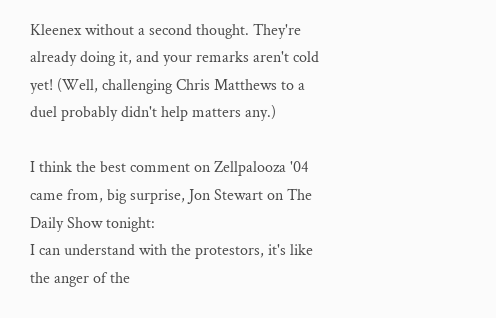Kleenex without a second thought. They're already doing it, and your remarks aren't cold yet! (Well, challenging Chris Matthews to a duel probably didn't help matters any.)

I think the best comment on Zellpalooza '04 came from, big surprise, Jon Stewart on The Daily Show tonight:
I can understand with the protestors, it's like the anger of the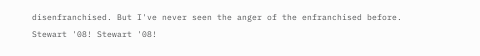disenfranchised. But I've never seen the anger of the enfranchised before.
Stewart '08! Stewart '08!